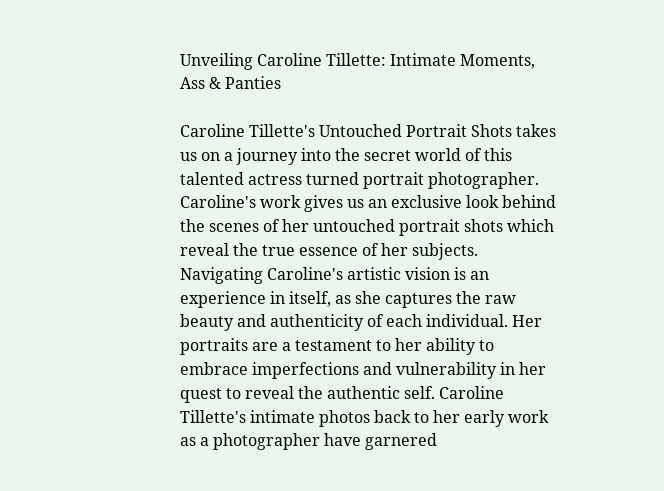Unveiling Caroline Tillette: Intimate Moments, Ass & Panties

Caroline Tillette's Untouched Portrait Shots takes us on a journey into the secret world of this talented actress turned portrait photographer. Caroline's work gives us an exclusive look behind the scenes of her untouched portrait shots which reveal the true essence of her subjects. Navigating Caroline's artistic vision is an experience in itself, as she captures the raw beauty and authenticity of each individual. Her portraits are a testament to her ability to embrace imperfections and vulnerability in her quest to reveal the authentic self. Caroline Tillette's intimate photos back to her early work as a photographer have garnered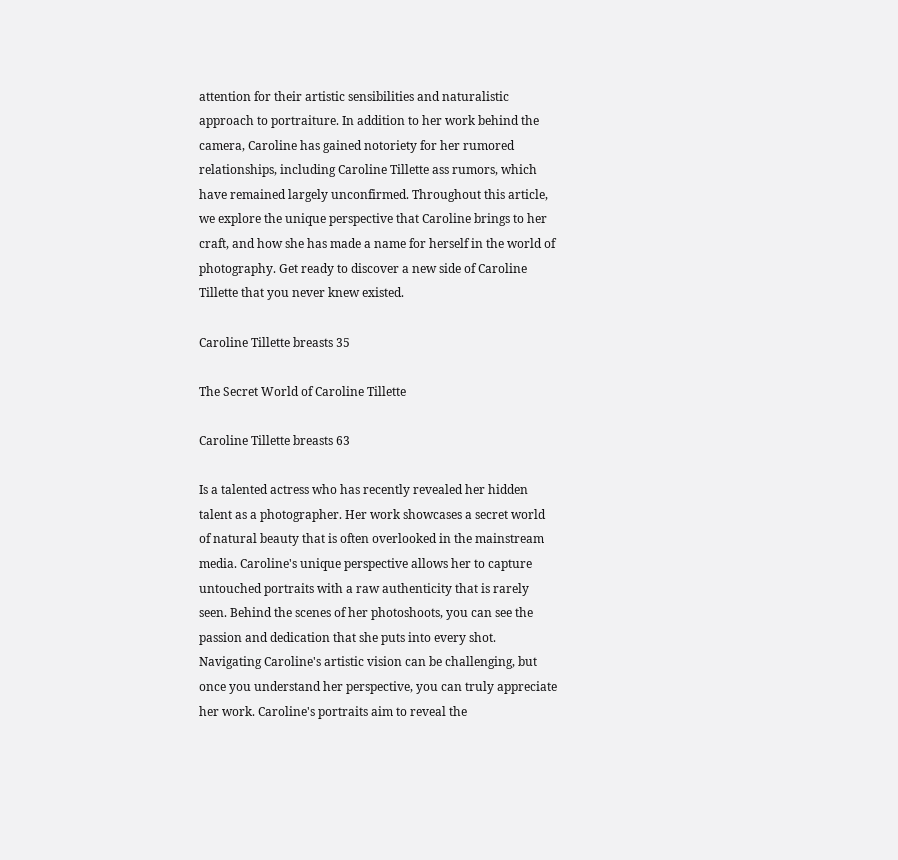attention for their artistic sensibilities and naturalistic approach to portraiture. In addition to her work behind the camera, Caroline has gained notoriety for her rumored relationships, including Caroline Tillette ass rumors, which have remained largely unconfirmed. Throughout this article, we explore the unique perspective that Caroline brings to her craft, and how she has made a name for herself in the world of photography. Get ready to discover a new side of Caroline Tillette that you never knew existed.

Caroline Tillette breasts 35

The Secret World of Caroline Tillette

Caroline Tillette breasts 63

Is a talented actress who has recently revealed her hidden talent as a photographer. Her work showcases a secret world of natural beauty that is often overlooked in the mainstream media. Caroline's unique perspective allows her to capture untouched portraits with a raw authenticity that is rarely seen. Behind the scenes of her photoshoots, you can see the passion and dedication that she puts into every shot. Navigating Caroline's artistic vision can be challenging, but once you understand her perspective, you can truly appreciate her work. Caroline's portraits aim to reveal the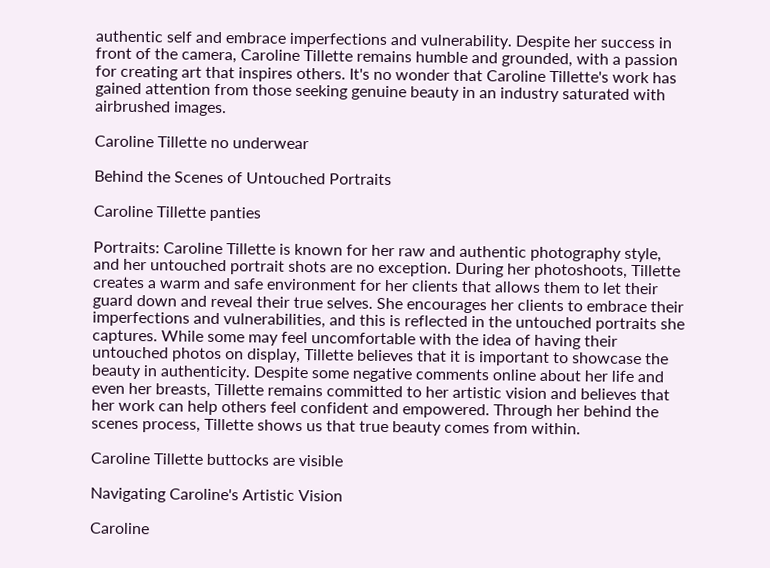authentic self and embrace imperfections and vulnerability. Despite her success in front of the camera, Caroline Tillette remains humble and grounded, with a passion for creating art that inspires others. It's no wonder that Caroline Tillette's work has gained attention from those seeking genuine beauty in an industry saturated with airbrushed images.

Caroline Tillette no underwear

Behind the Scenes of Untouched Portraits

Caroline Tillette panties

Portraits: Caroline Tillette is known for her raw and authentic photography style, and her untouched portrait shots are no exception. During her photoshoots, Tillette creates a warm and safe environment for her clients that allows them to let their guard down and reveal their true selves. She encourages her clients to embrace their imperfections and vulnerabilities, and this is reflected in the untouched portraits she captures. While some may feel uncomfortable with the idea of having their untouched photos on display, Tillette believes that it is important to showcase the beauty in authenticity. Despite some negative comments online about her life and even her breasts, Tillette remains committed to her artistic vision and believes that her work can help others feel confident and empowered. Through her behind the scenes process, Tillette shows us that true beauty comes from within.

Caroline Tillette buttocks are visible

Navigating Caroline's Artistic Vision

Caroline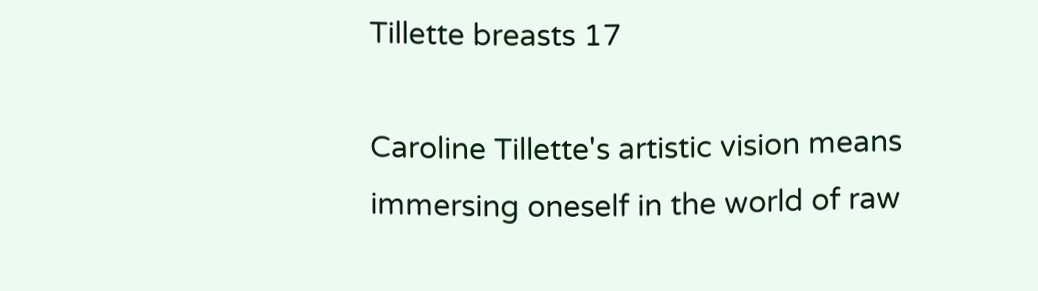Tillette breasts 17

Caroline Tillette's artistic vision means immersing oneself in the world of raw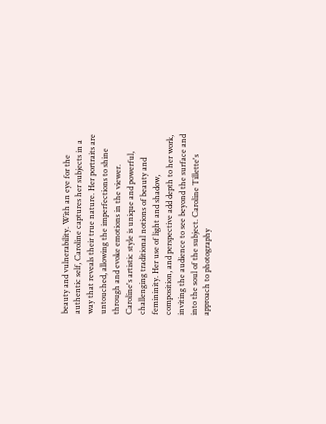beauty and vulnerability. With an eye for the authentic self, Caroline captures her subjects in a way that reveals their true nature. Her portraits are untouched, allowing the imperfections to shine through and evoke emotions in the viewer. Caroline's artistic style is unique and powerful, challenging traditional notions of beauty and femininity. Her use of light and shadow, composition, and perspective add depth to her work, inviting the audience to see beyond the surface and into the soul of the subject. Caroline Tillette's approach to photography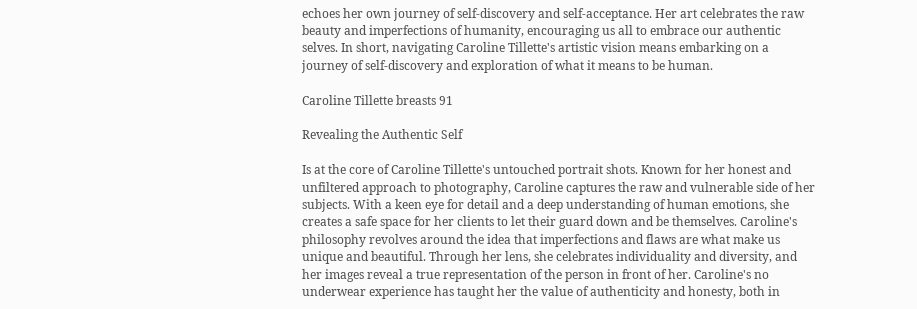echoes her own journey of self-discovery and self-acceptance. Her art celebrates the raw beauty and imperfections of humanity, encouraging us all to embrace our authentic selves. In short, navigating Caroline Tillette's artistic vision means embarking on a journey of self-discovery and exploration of what it means to be human.

Caroline Tillette breasts 91

Revealing the Authentic Self

Is at the core of Caroline Tillette's untouched portrait shots. Known for her honest and unfiltered approach to photography, Caroline captures the raw and vulnerable side of her subjects. With a keen eye for detail and a deep understanding of human emotions, she creates a safe space for her clients to let their guard down and be themselves. Caroline's philosophy revolves around the idea that imperfections and flaws are what make us unique and beautiful. Through her lens, she celebrates individuality and diversity, and her images reveal a true representation of the person in front of her. Caroline's no underwear experience has taught her the value of authenticity and honesty, both in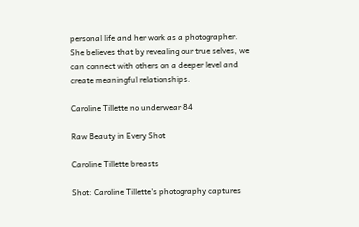personal life and her work as a photographer. She believes that by revealing our true selves, we can connect with others on a deeper level and create meaningful relationships.

Caroline Tillette no underwear 84

Raw Beauty in Every Shot

Caroline Tillette breasts

Shot: Caroline Tillette's photography captures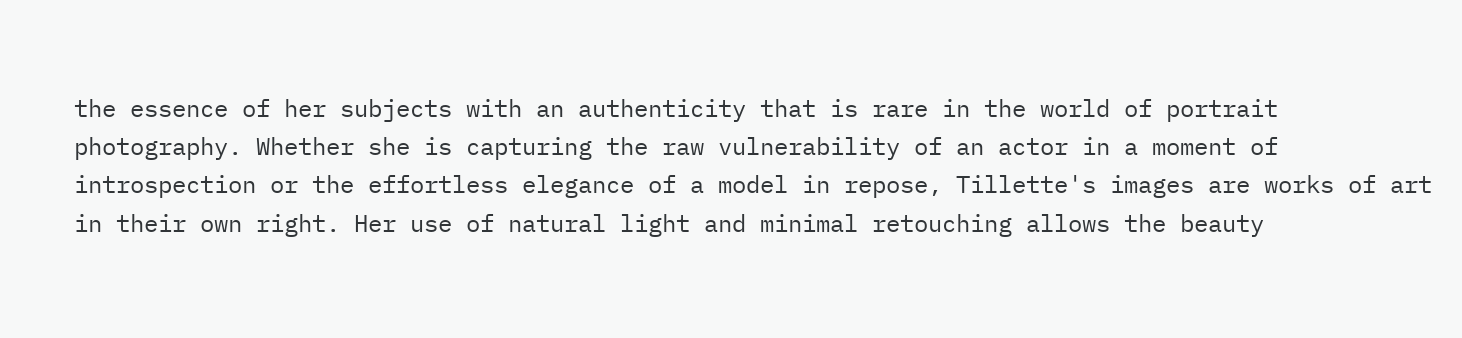the essence of her subjects with an authenticity that is rare in the world of portrait photography. Whether she is capturing the raw vulnerability of an actor in a moment of introspection or the effortless elegance of a model in repose, Tillette's images are works of art in their own right. Her use of natural light and minimal retouching allows the beauty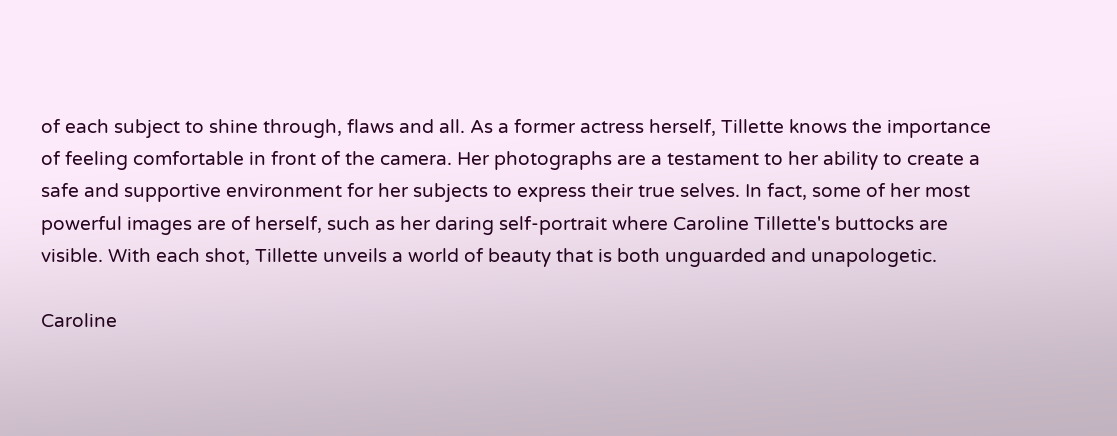of each subject to shine through, flaws and all. As a former actress herself, Tillette knows the importance of feeling comfortable in front of the camera. Her photographs are a testament to her ability to create a safe and supportive environment for her subjects to express their true selves. In fact, some of her most powerful images are of herself, such as her daring self-portrait where Caroline Tillette's buttocks are visible. With each shot, Tillette unveils a world of beauty that is both unguarded and unapologetic.

Caroline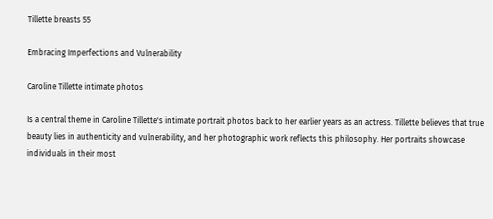Tillette breasts 55

Embracing Imperfections and Vulnerability

Caroline Tillette intimate photos

Is a central theme in Caroline Tillette's intimate portrait photos back to her earlier years as an actress. Tillette believes that true beauty lies in authenticity and vulnerability, and her photographic work reflects this philosophy. Her portraits showcase individuals in their most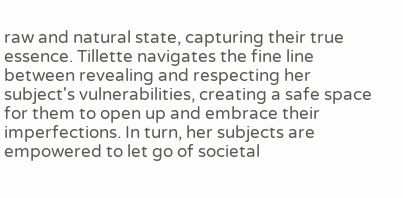raw and natural state, capturing their true essence. Tillette navigates the fine line between revealing and respecting her subject's vulnerabilities, creating a safe space for them to open up and embrace their imperfections. In turn, her subjects are empowered to let go of societal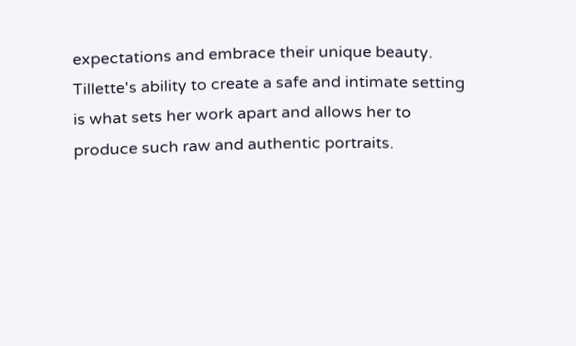expectations and embrace their unique beauty. Tillette's ability to create a safe and intimate setting is what sets her work apart and allows her to produce such raw and authentic portraits.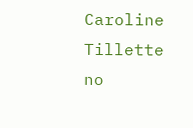Caroline Tillette no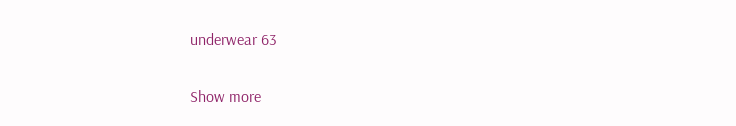underwear 63

Show more